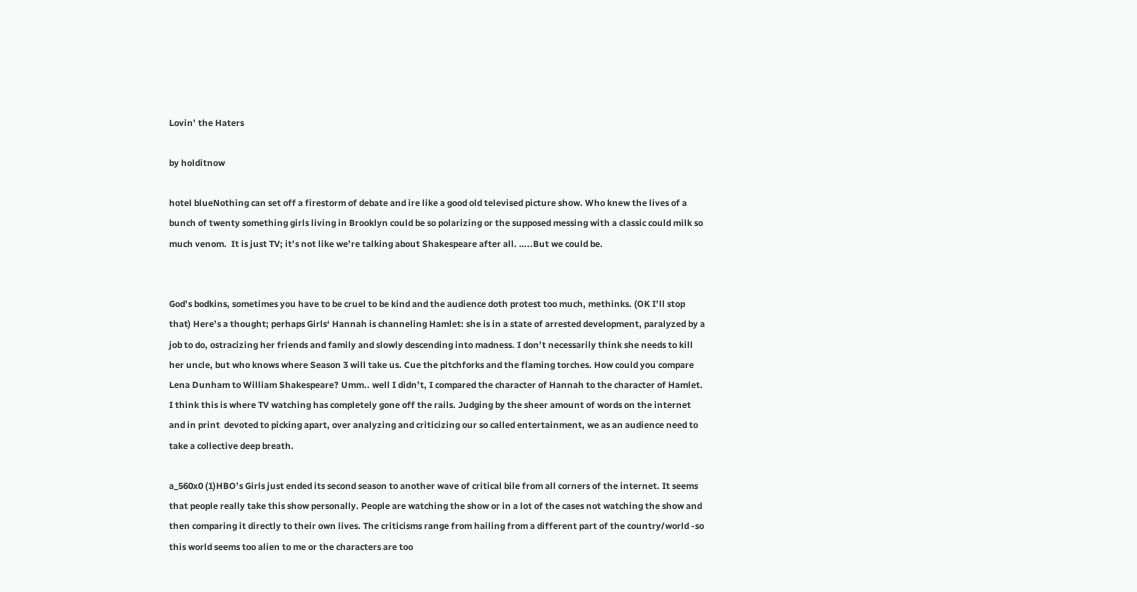Lovin’ the Haters

by holditnow

hotel blueNothing can set off a firestorm of debate and ire like a good old televised picture show. Who knew the lives of a bunch of twenty something girls living in Brooklyn could be so polarizing or the supposed messing with a classic could milk so much venom.  It is just TV; it’s not like we’re talking about Shakespeare after all. …..But we could be.


God’s bodkins, sometimes you have to be cruel to be kind and the audience doth protest too much, methinks. (OK I’ll stop that) Here’s a thought; perhaps Girls‘ Hannah is channeling Hamlet: she is in a state of arrested development, paralyzed by a job to do, ostracizing her friends and family and slowly descending into madness. I don’t necessarily think she needs to kill her uncle, but who knows where Season 3 will take us. Cue the pitchforks and the flaming torches. How could you compare Lena Dunham to William Shakespeare? Umm.. well I didn’t, I compared the character of Hannah to the character of Hamlet. I think this is where TV watching has completely gone off the rails. Judging by the sheer amount of words on the internet and in print  devoted to picking apart, over analyzing and criticizing our so called entertainment, we as an audience need to take a collective deep breath.

a_560x0 (1)HBO’s Girls just ended its second season to another wave of critical bile from all corners of the internet. It seems that people really take this show personally. People are watching the show or in a lot of the cases not watching the show and then comparing it directly to their own lives. The criticisms range from hailing from a different part of the country/world -so this world seems too alien to me or the characters are too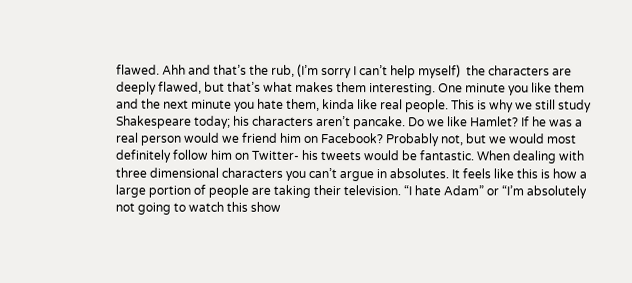flawed. Ahh and that’s the rub, (I’m sorry I can’t help myself)  the characters are deeply flawed, but that’s what makes them interesting. One minute you like them and the next minute you hate them, kinda like real people. This is why we still study Shakespeare today; his characters aren’t pancake. Do we like Hamlet? If he was a real person would we friend him on Facebook? Probably not, but we would most definitely follow him on Twitter- his tweets would be fantastic. When dealing with three dimensional characters you can’t argue in absolutes. It feels like this is how a large portion of people are taking their television. “I hate Adam” or “I’m absolutely not going to watch this show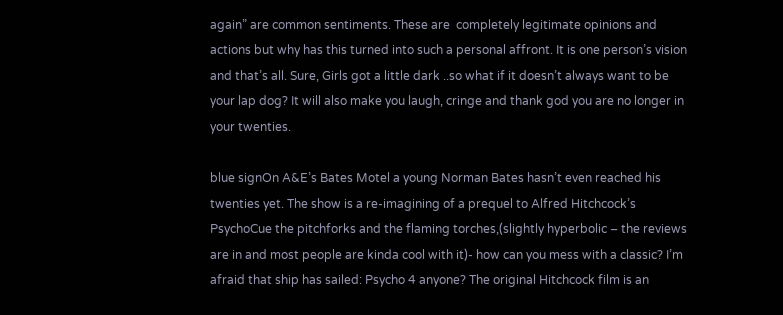again” are common sentiments. These are  completely legitimate opinions and actions but why has this turned into such a personal affront. It is one person’s vision and that’s all. Sure, Girls got a little dark ..so what if it doesn’t always want to be your lap dog? It will also make you laugh, cringe and thank god you are no longer in your twenties.

blue signOn A&E’s Bates Motel a young Norman Bates hasn’t even reached his twenties yet. The show is a re-imagining of a prequel to Alfred Hitchcock’s PsychoCue the pitchforks and the flaming torches,(slightly hyperbolic – the reviews are in and most people are kinda cool with it)- how can you mess with a classic? I’m afraid that ship has sailed: Psycho 4 anyone? The original Hitchcock film is an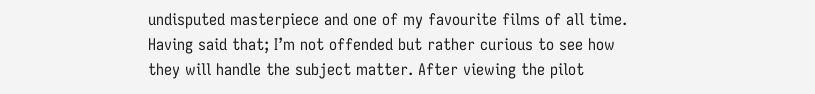undisputed masterpiece and one of my favourite films of all time. Having said that; I’m not offended but rather curious to see how they will handle the subject matter. After viewing the pilot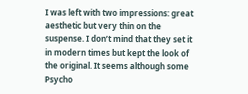I was left with two impressions: great aesthetic but very thin on the suspense. I don’t mind that they set it in modern times but kept the look of the original. It seems although some  Psycho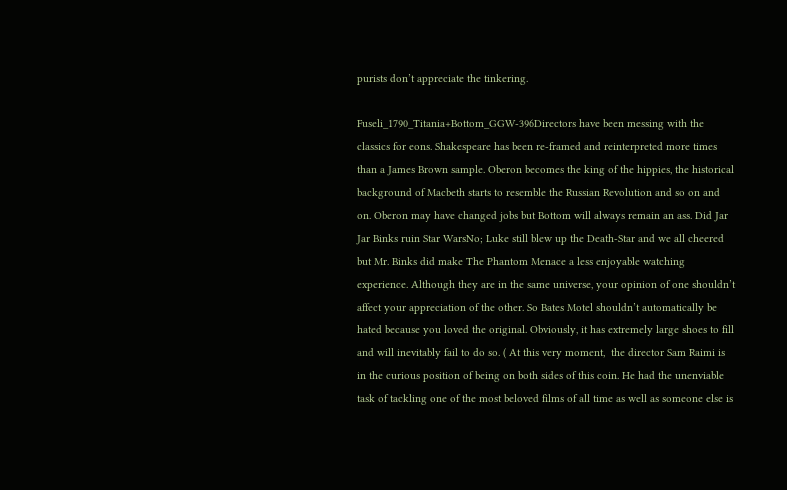purists don’t appreciate the tinkering.

Fuseli_1790_Titania+Bottom_GGW-396Directors have been messing with the classics for eons. Shakespeare has been re-framed and reinterpreted more times than a James Brown sample. Oberon becomes the king of the hippies, the historical background of Macbeth starts to resemble the Russian Revolution and so on and on. Oberon may have changed jobs but Bottom will always remain an ass. Did Jar Jar Binks ruin Star WarsNo; Luke still blew up the Death-Star and we all cheered but Mr. Binks did make The Phantom Menace a less enjoyable watching experience. Although they are in the same universe, your opinion of one shouldn’t affect your appreciation of the other. So Bates Motel shouldn’t automatically be hated because you loved the original. Obviously, it has extremely large shoes to fill and will inevitably fail to do so. ( At this very moment,  the director Sam Raimi is in the curious position of being on both sides of this coin. He had the unenviable task of tackling one of the most beloved films of all time as well as someone else is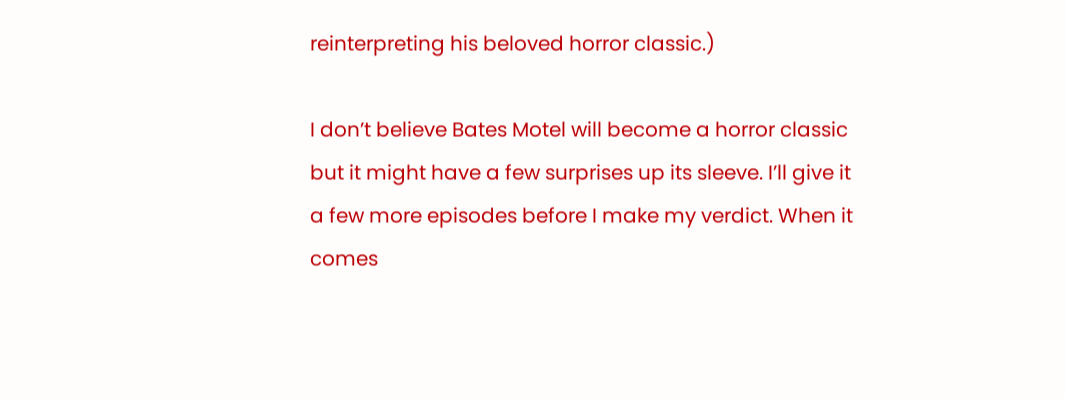reinterpreting his beloved horror classic.)

I don’t believe Bates Motel will become a horror classic but it might have a few surprises up its sleeve. I’ll give it a few more episodes before I make my verdict. When it comes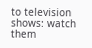to television shows: watch them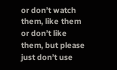or don’t watch them, like them or don’t like them, but please just don’t use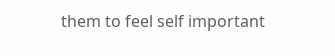them to feel self important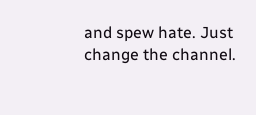and spew hate. Just change the channel.